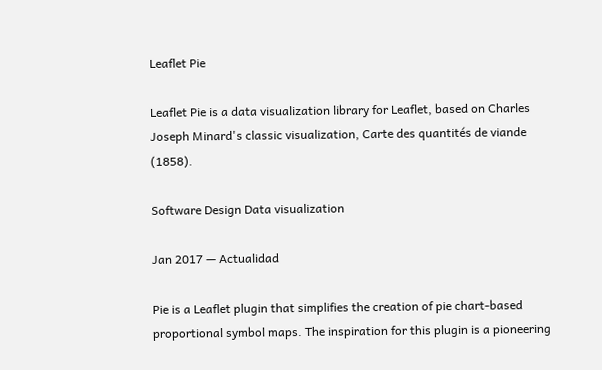Leaflet Pie

Leaflet Pie is a data visualization library for Leaflet, based on Charles Joseph Minard's classic visualization, Carte des quantités de viande (1858).

Software Design Data visualization

Jan 2017 — Actualidad

Pie is a Leaflet plugin that simplifies the creation of pie chart-based proportional symbol maps. The inspiration for this plugin is a pioneering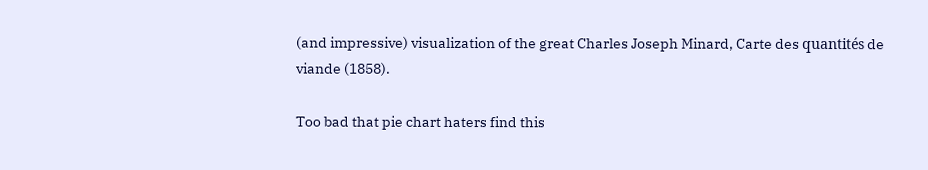(and impressive) visualization of the great Charles Joseph Minard, Carte des quantités de viande (1858).

Too bad that pie chart haters find this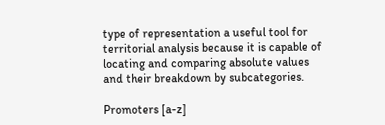type of representation a useful tool for territorial analysis because it is capable of locating and comparing absolute values and their breakdown by subcategories.

Promoters [a-z]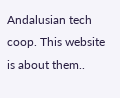Andalusian tech coop. This website is about them..